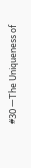#30 —The Uniqueness of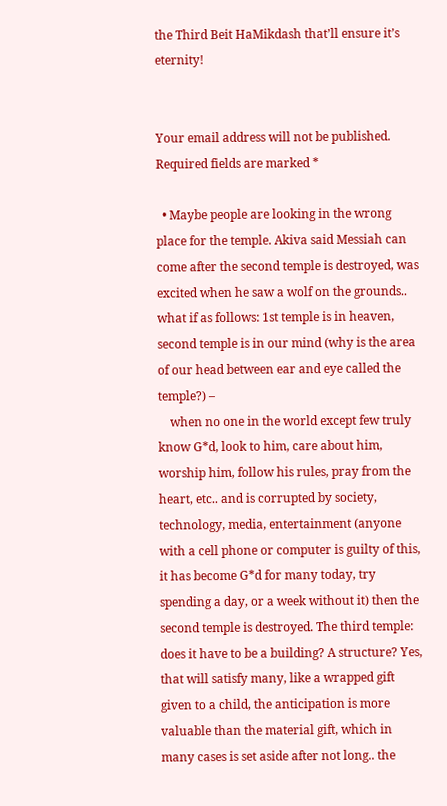the Third Beit HaMikdash that’ll ensure it’s eternity!


Your email address will not be published. Required fields are marked *

  • Maybe people are looking in the wrong place for the temple. Akiva said Messiah can come after the second temple is destroyed, was excited when he saw a wolf on the grounds.. what if as follows: 1st temple is in heaven, second temple is in our mind (why is the area of our head between ear and eye called the temple?) –
    when no one in the world except few truly know G*d, look to him, care about him, worship him, follow his rules, pray from the heart, etc.. and is corrupted by society, technology, media, entertainment (anyone with a cell phone or computer is guilty of this, it has become G*d for many today, try spending a day, or a week without it) then the second temple is destroyed. The third temple: does it have to be a building? A structure? Yes, that will satisfy many, like a wrapped gift given to a child, the anticipation is more valuable than the material gift, which in many cases is set aside after not long.. the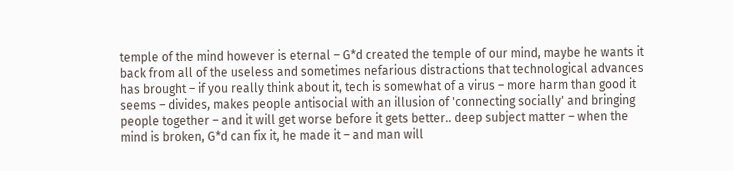temple of the mind however is eternal – G*d created the temple of our mind, maybe he wants it back from all of the useless and sometimes nefarious distractions that technological advances has brought – if you really think about it, tech is somewhat of a virus – more harm than good it seems – divides, makes people antisocial with an illusion of 'connecting socially' and bringing people together – and it will get worse before it gets better.. deep subject matter – when the mind is broken, G*d can fix it, he made it – and man will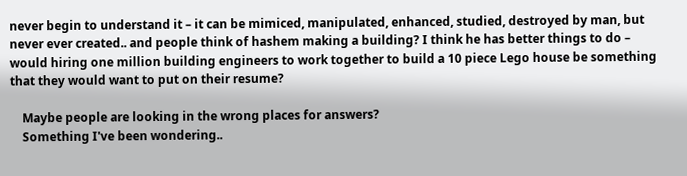never begin to understand it – it can be mimiced, manipulated, enhanced, studied, destroyed by man, but never ever created.. and people think of hashem making a building? I think he has better things to do – would hiring one million building engineers to work together to build a 10 piece Lego house be something that they would want to put on their resume?

    Maybe people are looking in the wrong places for answers?
    Something I've been wondering..